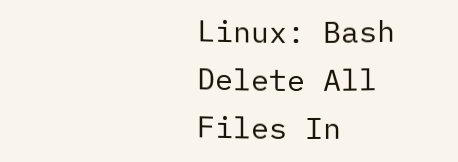Linux: Bash Delete All Files In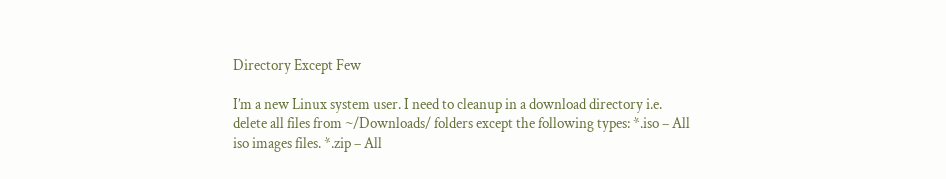Directory Except Few

I’m a new Linux system user. I need to cleanup in a download directory i.e. delete all files from ~/Downloads/ folders except the following types: *.iso – All iso images files. *.zip – All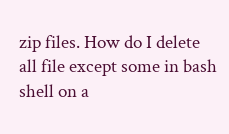zip files. How do I delete all file except some in bash shell on a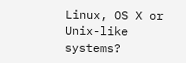Linux, OS X or Unix-like systems?